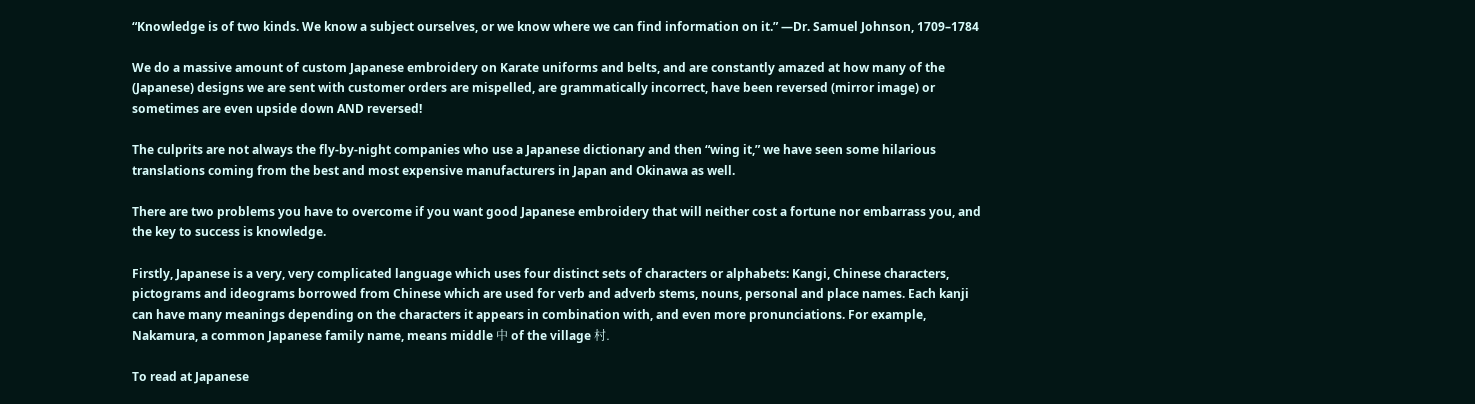“Knowledge is of two kinds. We know a subject ourselves, or we know where we can find information on it.” —Dr. Samuel Johnson, 1709–1784

We do a massive amount of custom Japanese embroidery on Karate uniforms and belts, and are constantly amazed at how many of the (Japanese) designs we are sent with customer orders are mispelled, are grammatically incorrect, have been reversed (mirror image) or sometimes are even upside down AND reversed!

The culprits are not always the fly-by-night companies who use a Japanese dictionary and then “wing it,” we have seen some hilarious translations coming from the best and most expensive manufacturers in Japan and Okinawa as well.

There are two problems you have to overcome if you want good Japanese embroidery that will neither cost a fortune nor embarrass you, and the key to success is knowledge.

Firstly, Japanese is a very, very complicated language which uses four distinct sets of characters or alphabets: Kangi, Chinese characters, pictograms and ideograms borrowed from Chinese which are used for verb and adverb stems, nouns, personal and place names. Each kanji can have many meanings depending on the characters it appears in combination with, and even more pronunciations. For example, Nakamura, a common Japanese family name, means middle 中 of the village 村.

To read at Japanese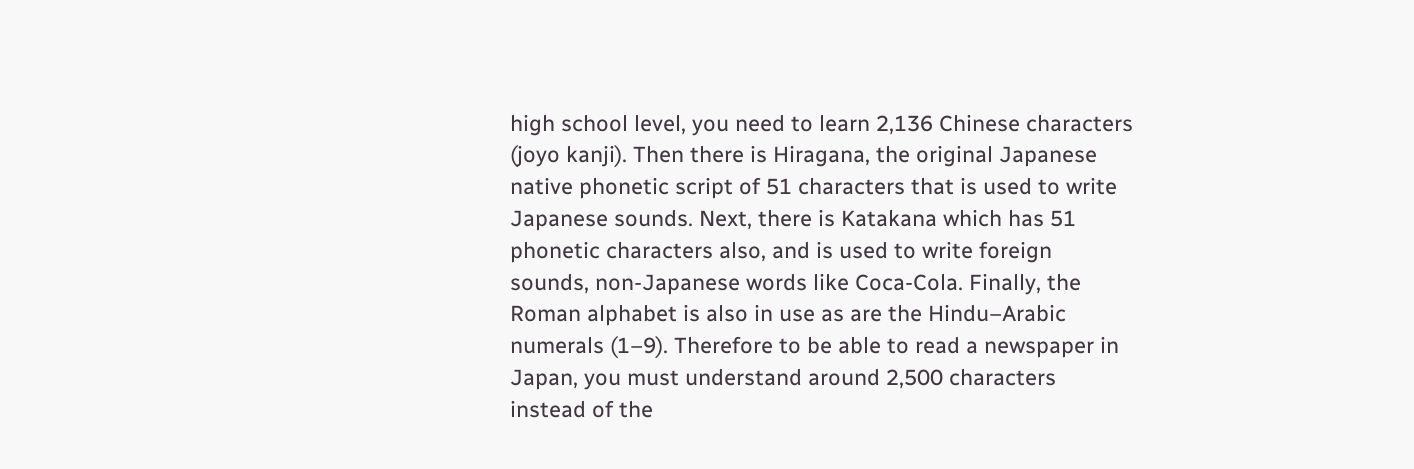high school level, you need to learn 2,136 Chinese characters (joyo kanji). Then there is Hiragana, the original Japanese native phonetic script of 51 characters that is used to write Japanese sounds. Next, there is Katakana which has 51 phonetic characters also, and is used to write foreign sounds, non-Japanese words like Coca-Cola. Finally, the Roman alphabet is also in use as are the Hindu–Arabic numerals (1–9). Therefore to be able to read a newspaper in Japan, you must understand around 2,500 characters instead of the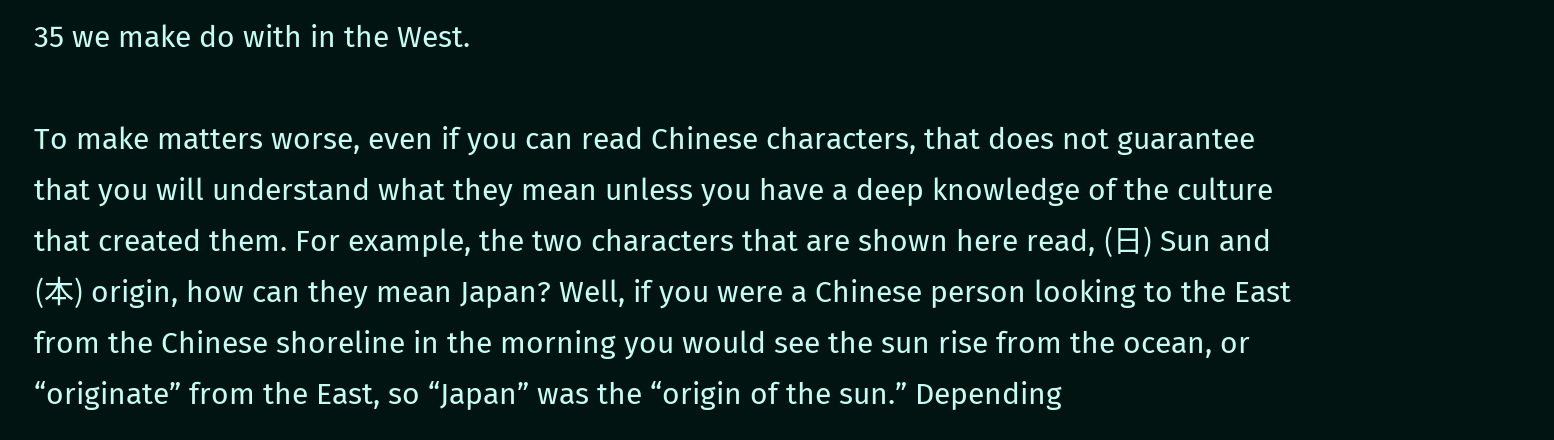35 we make do with in the West.

To make matters worse, even if you can read Chinese characters, that does not guarantee that you will understand what they mean unless you have a deep knowledge of the culture that created them. For example, the two characters that are shown here read, (日) Sun and (本) origin, how can they mean Japan? Well, if you were a Chinese person looking to the East from the Chinese shoreline in the morning you would see the sun rise from the ocean, or “originate” from the East, so “Japan” was the “origin of the sun.” Depending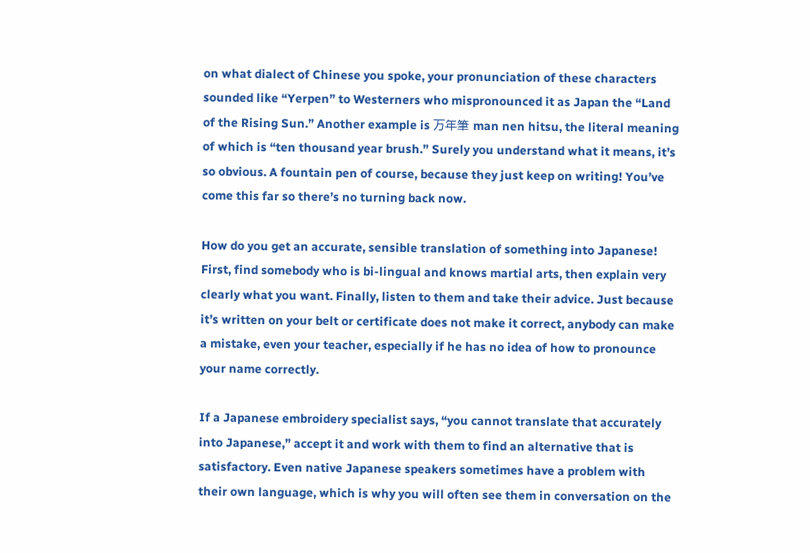on what dialect of Chinese you spoke, your pronunciation of these characters sounded like “Yerpen” to Westerners who mispronounced it as Japan the “Land of the Rising Sun.” Another example is 万年筆 man nen hitsu, the literal meaning of which is “ten thousand year brush.” Surely you understand what it means, it’s so obvious. A fountain pen of course, because they just keep on writing! You’ve come this far so there’s no turning back now.

How do you get an accurate, sensible translation of something into Japanese! First, find somebody who is bi-lingual and knows martial arts, then explain very clearly what you want. Finally, listen to them and take their advice. Just because it’s written on your belt or certificate does not make it correct, anybody can make a mistake, even your teacher, especially if he has no idea of how to pronounce your name correctly.

If a Japanese embroidery specialist says, “you cannot translate that accurately into Japanese,” accept it and work with them to find an alternative that is satisfactory. Even native Japanese speakers sometimes have a problem with their own language, which is why you will often see them in conversation on the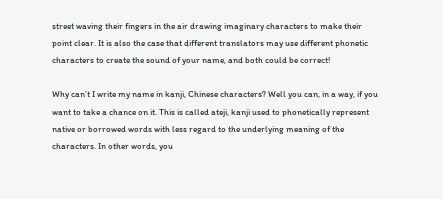street waving their fingers in the air drawing imaginary characters to make their point clear. It is also the case that different translators may use different phonetic characters to create the sound of your name, and both could be correct!

Why can’t I write my name in kanji, Chinese characters? Well you can, in a way, if you want to take a chance on it. This is called ateji, kanji used to phonetically represent native or borrowed words with less regard to the underlying meaning of the characters. In other words, you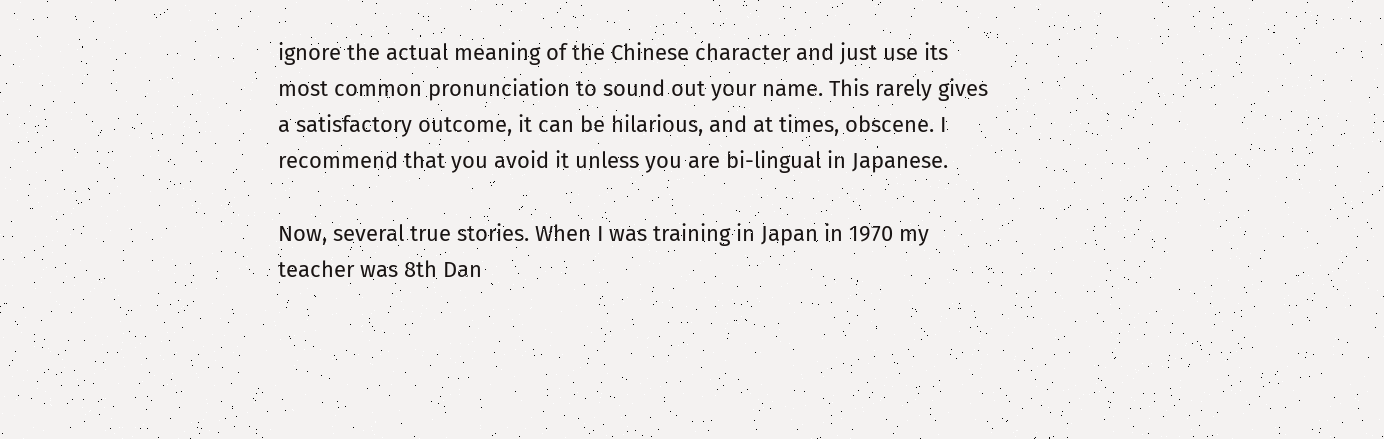ignore the actual meaning of the Chinese character and just use its most common pronunciation to sound out your name. This rarely gives a satisfactory outcome, it can be hilarious, and at times, obscene. I recommend that you avoid it unless you are bi-lingual in Japanese.

Now, several true stories. When I was training in Japan in 1970 my teacher was 8th Dan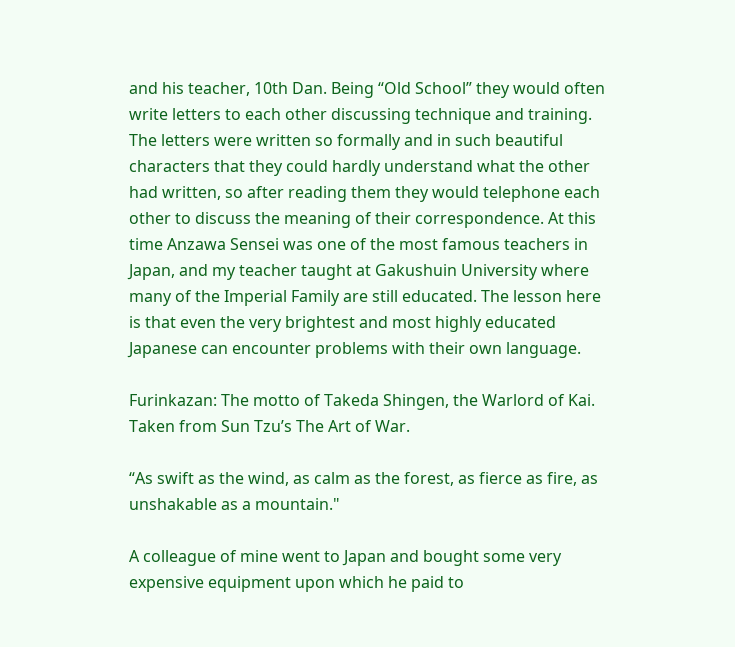and his teacher, 10th Dan. Being “Old School” they would often write letters to each other discussing technique and training. The letters were written so formally and in such beautiful characters that they could hardly understand what the other had written, so after reading them they would telephone each other to discuss the meaning of their correspondence. At this time Anzawa Sensei was one of the most famous teachers in Japan, and my teacher taught at Gakushuin University where many of the Imperial Family are still educated. The lesson here is that even the very brightest and most highly educated Japanese can encounter problems with their own language.

Furinkazan: The motto of Takeda Shingen, the Warlord of Kai. Taken from Sun Tzu’s The Art of War.

“As swift as the wind, as calm as the forest, as fierce as fire, as unshakable as a mountain."

A colleague of mine went to Japan and bought some very expensive equipment upon which he paid to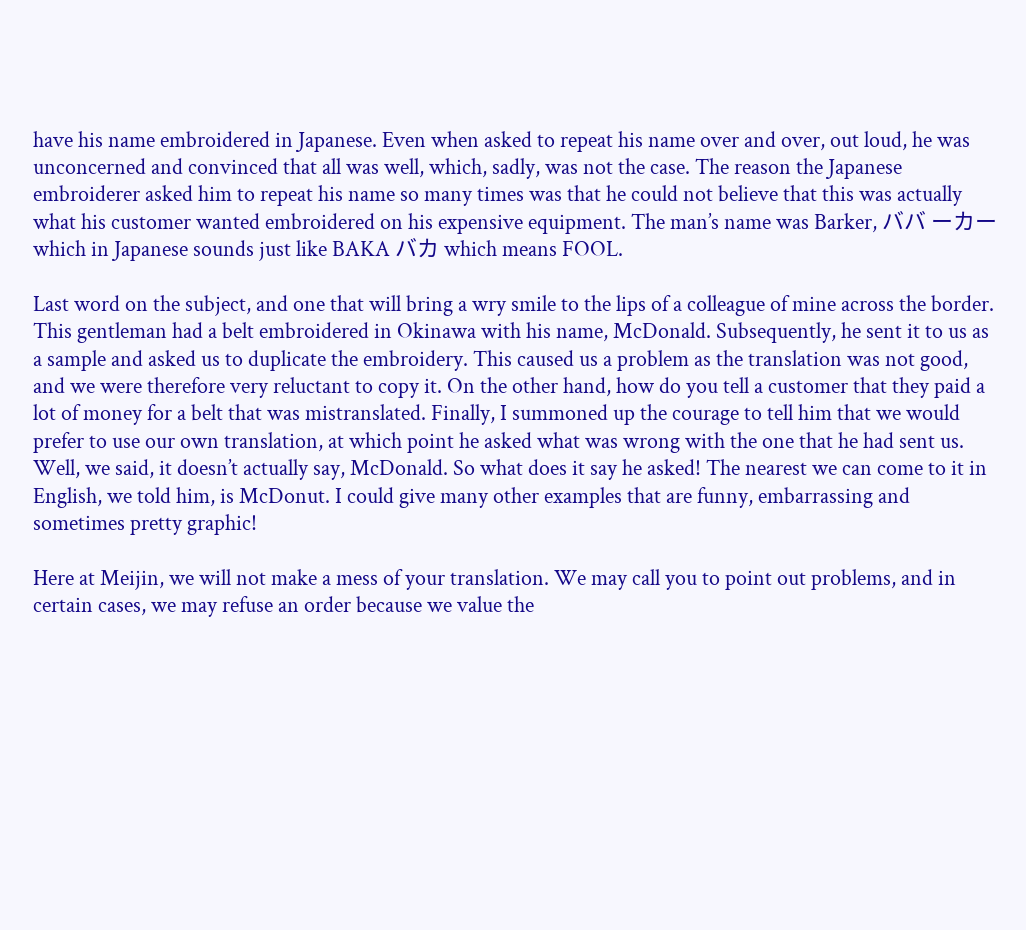have his name embroidered in Japanese. Even when asked to repeat his name over and over, out loud, he was unconcerned and convinced that all was well, which, sadly, was not the case. The reason the Japanese embroiderer asked him to repeat his name so many times was that he could not believe that this was actually what his customer wanted embroidered on his expensive equipment. The man’s name was Barker, ババ ーカー which in Japanese sounds just like BAKA バカ which means FOOL.

Last word on the subject, and one that will bring a wry smile to the lips of a colleague of mine across the border. This gentleman had a belt embroidered in Okinawa with his name, McDonald. Subsequently, he sent it to us as a sample and asked us to duplicate the embroidery. This caused us a problem as the translation was not good, and we were therefore very reluctant to copy it. On the other hand, how do you tell a customer that they paid a lot of money for a belt that was mistranslated. Finally, I summoned up the courage to tell him that we would prefer to use our own translation, at which point he asked what was wrong with the one that he had sent us. Well, we said, it doesn’t actually say, McDonald. So what does it say he asked! The nearest we can come to it in English, we told him, is McDonut. I could give many other examples that are funny, embarrassing and sometimes pretty graphic!

Here at Meijin, we will not make a mess of your translation. We may call you to point out problems, and in certain cases, we may refuse an order because we value the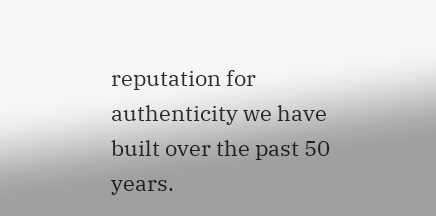reputation for authenticity we have built over the past 50 years.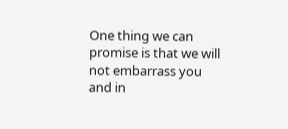One thing we can promise is that we will not embarrass you and in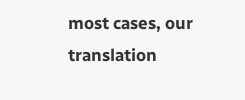most cases, our translation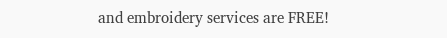and embroidery services are FREE!